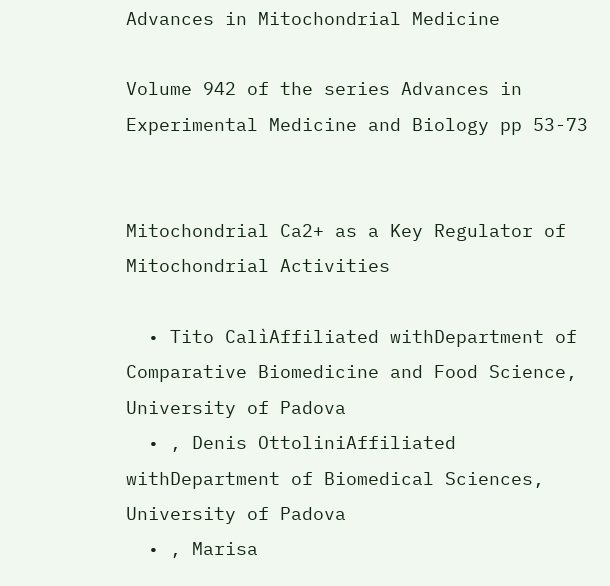Advances in Mitochondrial Medicine

Volume 942 of the series Advances in Experimental Medicine and Biology pp 53-73


Mitochondrial Ca2+ as a Key Regulator of Mitochondrial Activities

  • Tito CalìAffiliated withDepartment of Comparative Biomedicine and Food Science, University of Padova
  • , Denis OttoliniAffiliated withDepartment of Biomedical Sciences, University of Padova
  • , Marisa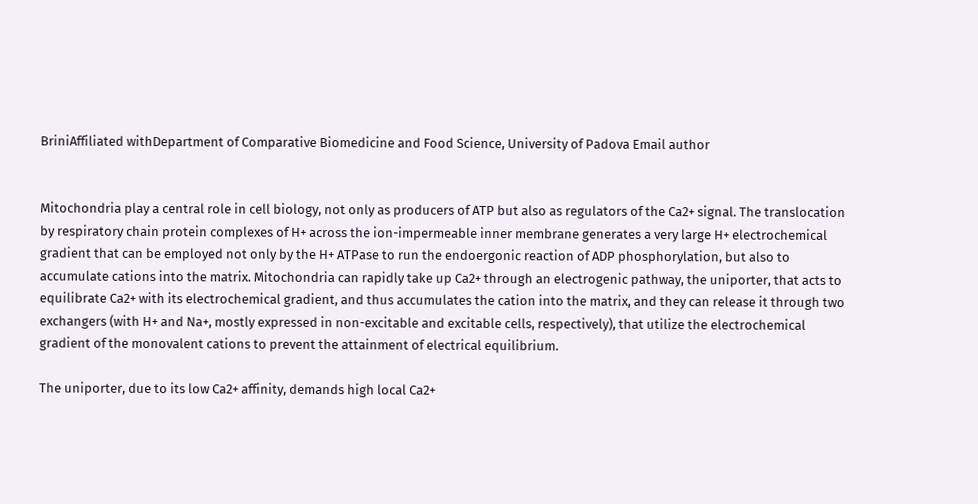BriniAffiliated withDepartment of Comparative Biomedicine and Food Science, University of Padova Email author


Mitochondria play a central role in cell biology, not only as producers of ATP but also as regulators of the Ca2+ signal. The translocation by respiratory chain protein complexes of H+ across the ion-impermeable inner membrane generates a very large H+ electrochemical gradient that can be employed not only by the H+ ATPase to run the endoergonic reaction of ADP phosphorylation, but also to accumulate cations into the matrix. Mitochondria can rapidly take up Ca2+ through an electrogenic pathway, the uniporter, that acts to equilibrate Ca2+ with its electrochemical gradient, and thus accumulates the cation into the matrix, and they can release it through two exchangers (with H+ and Na+, mostly expressed in non-excitable and excitable cells, respectively), that utilize the electrochemical gradient of the monovalent cations to prevent the attainment of electrical equilibrium.

The uniporter, due to its low Ca2+ affinity, demands high local Ca2+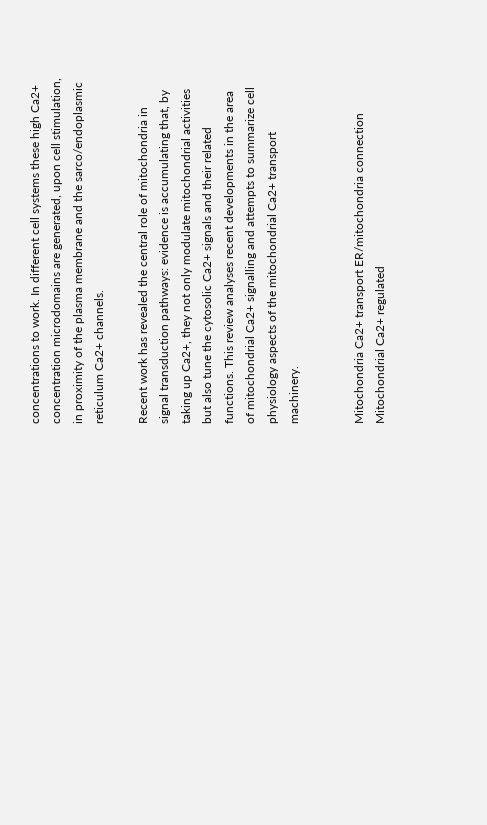concentrations to work. In different cell systems these high Ca2+ concentration microdomains are generated, upon cell stimulation, in proximity of the plasma membrane and the sarco/endoplasmic reticulum Ca2+ channels.

Recent work has revealed the central role of mitochondria in signal transduction pathways: evidence is accumulating that, by taking up Ca2+, they not only modulate mitochondrial activities but also tune the cytosolic Ca2+ signals and their related functions. This review analyses recent developments in the area of mitochondrial Ca2+ signalling and attempts to summarize cell physiology aspects of the mitochondrial Ca2+ transport machinery.


Mitochondria Ca2+ transport ER/mitochondria connection Mitochondrial Ca2+ regulated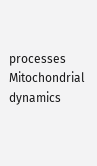processes Mitochondrial dynamics